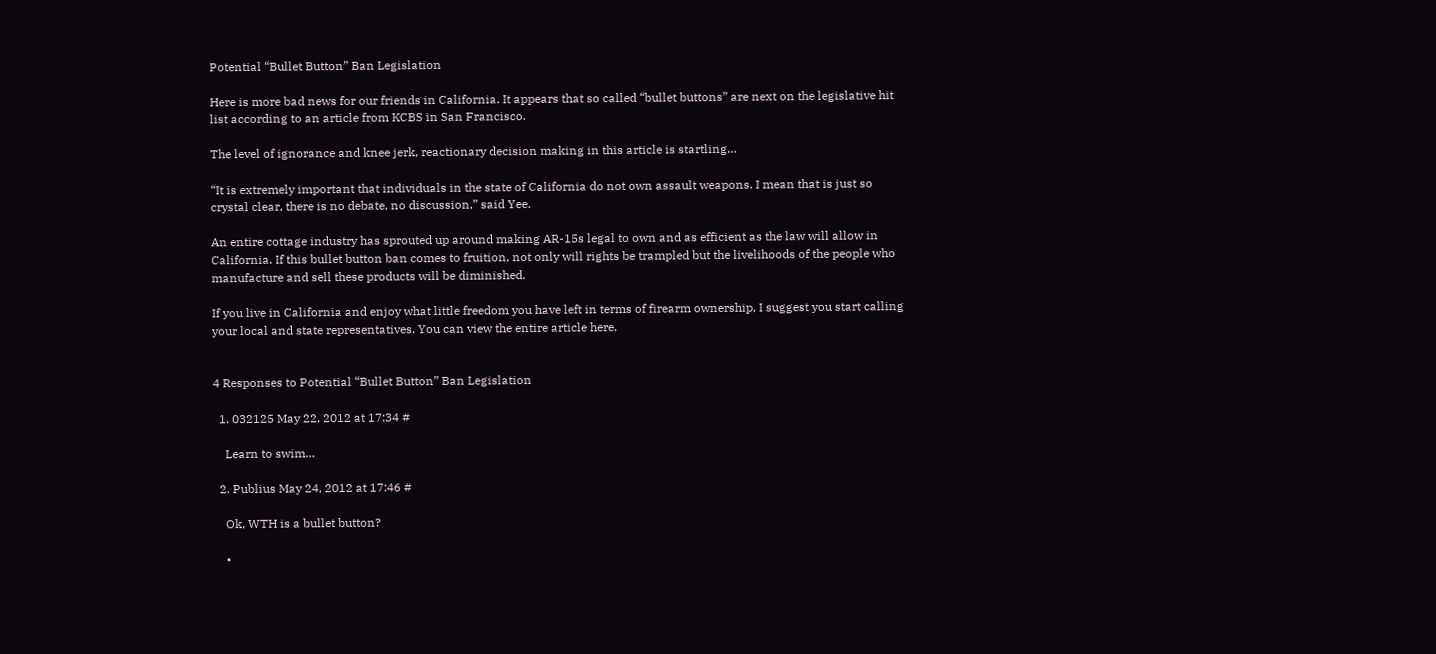Potential “Bullet Button” Ban Legislation

Here is more bad news for our friends in California. It appears that so called “bullet buttons” are next on the legislative hit list according to an article from KCBS in San Francisco.

The level of ignorance and knee jerk, reactionary decision making in this article is startling…

“It is extremely important that individuals in the state of California do not own assault weapons. I mean that is just so crystal clear, there is no debate, no discussion,” said Yee.

An entire cottage industry has sprouted up around making AR-15s legal to own and as efficient as the law will allow in California. If this bullet button ban comes to fruition, not only will rights be trampled but the livelihoods of the people who manufacture and sell these products will be diminished.

If you live in California and enjoy what little freedom you have left in terms of firearm ownership, I suggest you start calling your local and state representatives. You can view the entire article here.


4 Responses to Potential “Bullet Button” Ban Legislation

  1. 032125 May 22, 2012 at 17:34 #

    Learn to swim…

  2. Publius May 24, 2012 at 17:46 #

    Ok, WTH is a bullet button?

    •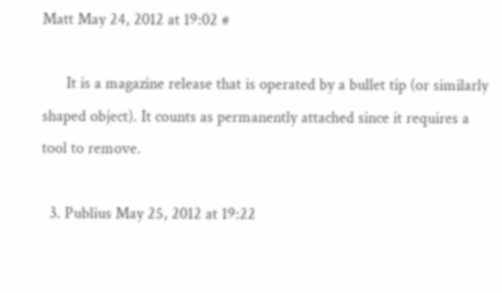Matt May 24, 2012 at 19:02 #

      It is a magazine release that is operated by a bullet tip (or similarly shaped object). It counts as permanently attached since it requires a tool to remove.

  3. Publius May 25, 2012 at 19:22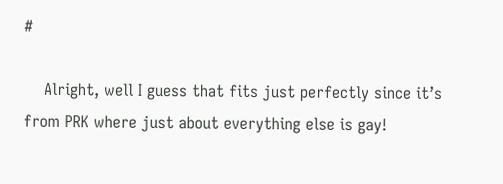#

    Alright, well I guess that fits just perfectly since it’s from PRK where just about everything else is gay!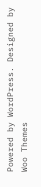Powered by WordPress. Designed by Woo Themes